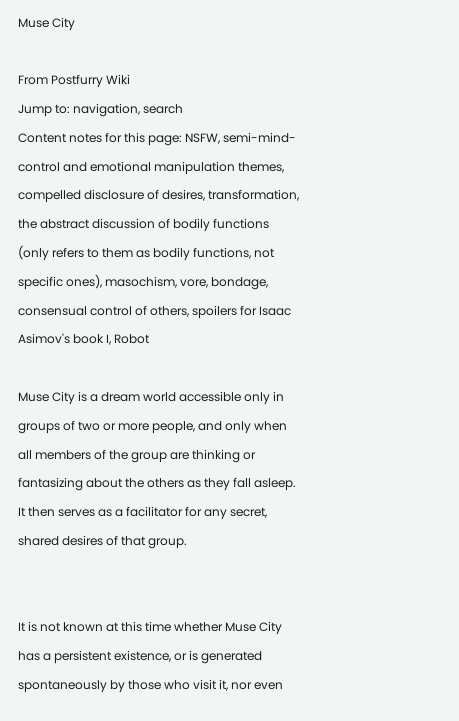Muse City

From Postfurry Wiki
Jump to: navigation, search
Content notes for this page: NSFW, semi-mind-control and emotional manipulation themes, compelled disclosure of desires, transformation, the abstract discussion of bodily functions (only refers to them as bodily functions, not specific ones), masochism, vore, bondage, consensual control of others, spoilers for Isaac Asimov's book I, Robot

Muse City is a dream world accessible only in groups of two or more people, and only when all members of the group are thinking or fantasizing about the others as they fall asleep. It then serves as a facilitator for any secret, shared desires of that group.


It is not known at this time whether Muse City has a persistent existence, or is generated spontaneously by those who visit it, nor even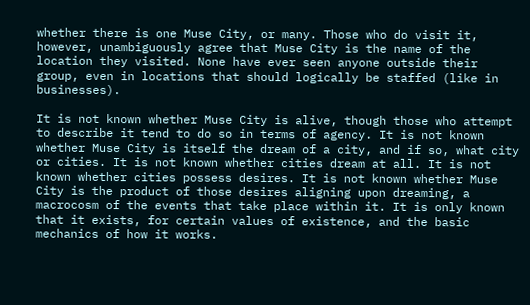whether there is one Muse City, or many. Those who do visit it, however, unambiguously agree that Muse City is the name of the location they visited. None have ever seen anyone outside their group, even in locations that should logically be staffed (like in businesses).

It is not known whether Muse City is alive, though those who attempt to describe it tend to do so in terms of agency. It is not known whether Muse City is itself the dream of a city, and if so, what city or cities. It is not known whether cities dream at all. It is not known whether cities possess desires. It is not known whether Muse City is the product of those desires aligning upon dreaming, a macrocosm of the events that take place within it. It is only known that it exists, for certain values of existence, and the basic mechanics of how it works.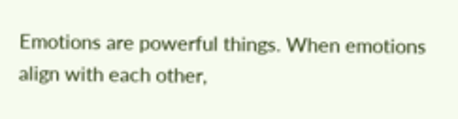Emotions are powerful things. When emotions align with each other,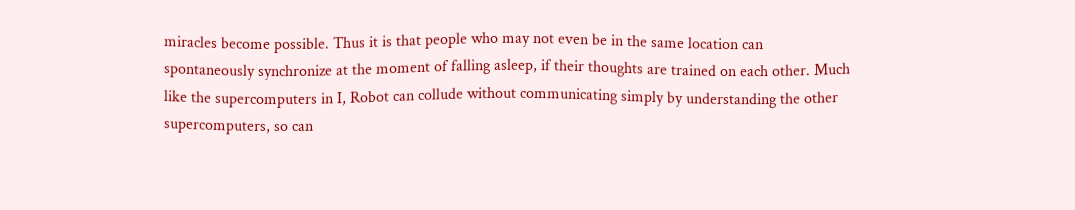miracles become possible. Thus it is that people who may not even be in the same location can spontaneously synchronize at the moment of falling asleep, if their thoughts are trained on each other. Much like the supercomputers in I, Robot can collude without communicating simply by understanding the other supercomputers, so can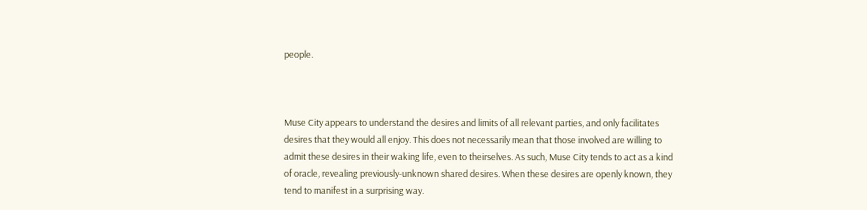people.



Muse City appears to understand the desires and limits of all relevant parties, and only facilitates desires that they would all enjoy. This does not necessarily mean that those involved are willing to admit these desires in their waking life, even to theirselves. As such, Muse City tends to act as a kind of oracle, revealing previously-unknown shared desires. When these desires are openly known, they tend to manifest in a surprising way.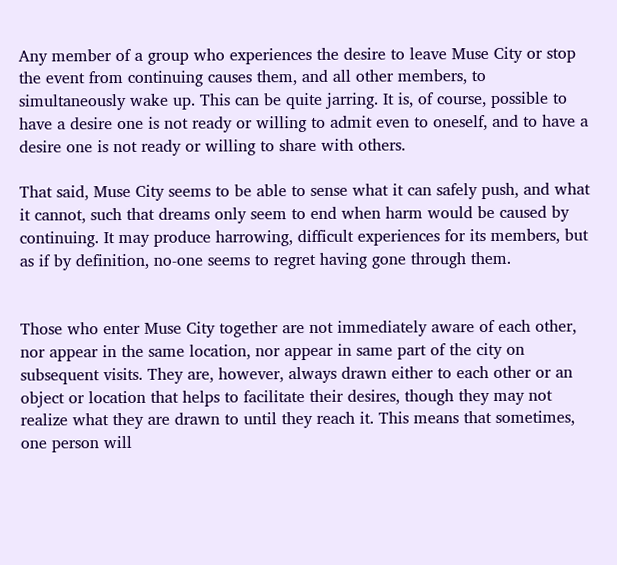Any member of a group who experiences the desire to leave Muse City or stop the event from continuing causes them, and all other members, to simultaneously wake up. This can be quite jarring. It is, of course, possible to have a desire one is not ready or willing to admit even to oneself, and to have a desire one is not ready or willing to share with others.

That said, Muse City seems to be able to sense what it can safely push, and what it cannot, such that dreams only seem to end when harm would be caused by continuing. It may produce harrowing, difficult experiences for its members, but as if by definition, no-one seems to regret having gone through them.


Those who enter Muse City together are not immediately aware of each other, nor appear in the same location, nor appear in same part of the city on subsequent visits. They are, however, always drawn either to each other or an object or location that helps to facilitate their desires, though they may not realize what they are drawn to until they reach it. This means that sometimes, one person will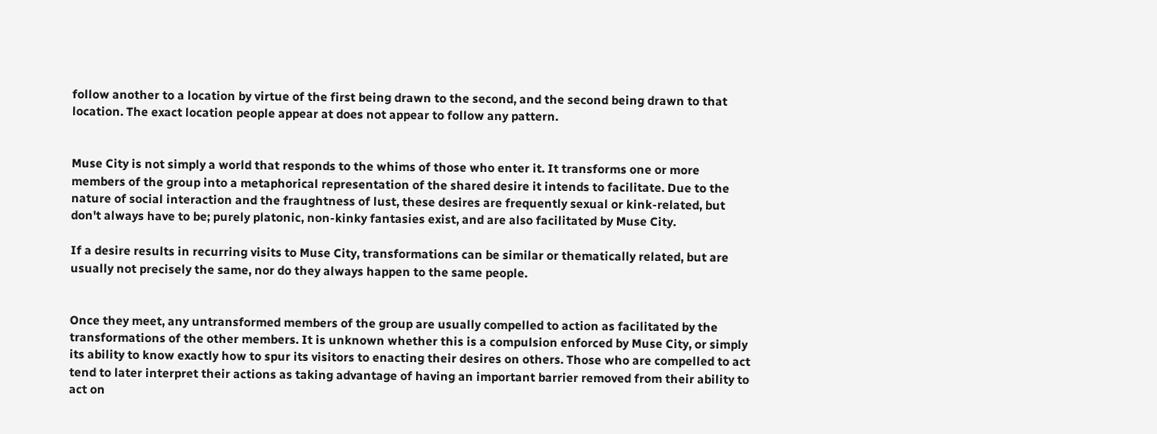follow another to a location by virtue of the first being drawn to the second, and the second being drawn to that location. The exact location people appear at does not appear to follow any pattern.


Muse City is not simply a world that responds to the whims of those who enter it. It transforms one or more members of the group into a metaphorical representation of the shared desire it intends to facilitate. Due to the nature of social interaction and the fraughtness of lust, these desires are frequently sexual or kink-related, but don't always have to be; purely platonic, non-kinky fantasies exist, and are also facilitated by Muse City.

If a desire results in recurring visits to Muse City, transformations can be similar or thematically related, but are usually not precisely the same, nor do they always happen to the same people.


Once they meet, any untransformed members of the group are usually compelled to action as facilitated by the transformations of the other members. It is unknown whether this is a compulsion enforced by Muse City, or simply its ability to know exactly how to spur its visitors to enacting their desires on others. Those who are compelled to act tend to later interpret their actions as taking advantage of having an important barrier removed from their ability to act on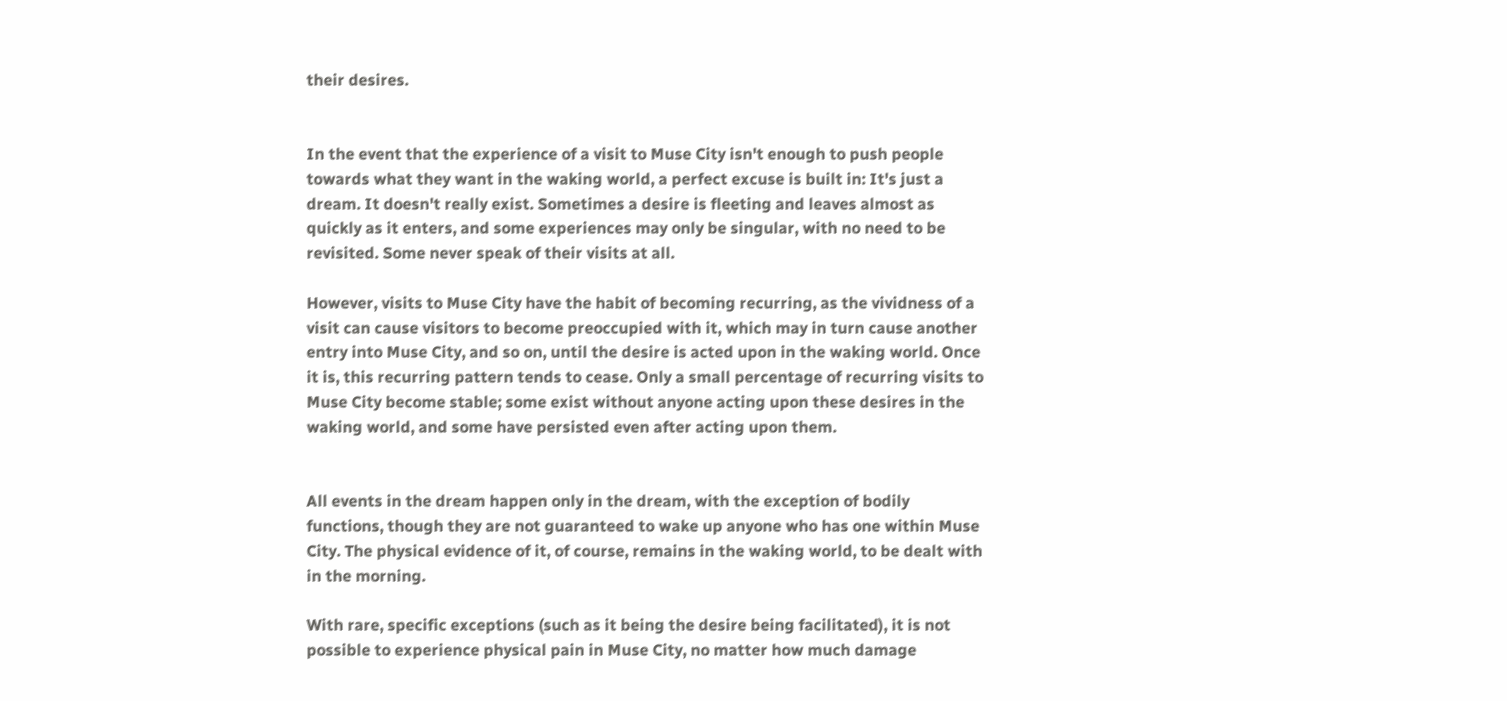their desires.


In the event that the experience of a visit to Muse City isn't enough to push people towards what they want in the waking world, a perfect excuse is built in: It's just a dream. It doesn't really exist. Sometimes a desire is fleeting and leaves almost as quickly as it enters, and some experiences may only be singular, with no need to be revisited. Some never speak of their visits at all.

However, visits to Muse City have the habit of becoming recurring, as the vividness of a visit can cause visitors to become preoccupied with it, which may in turn cause another entry into Muse City, and so on, until the desire is acted upon in the waking world. Once it is, this recurring pattern tends to cease. Only a small percentage of recurring visits to Muse City become stable; some exist without anyone acting upon these desires in the waking world, and some have persisted even after acting upon them.


All events in the dream happen only in the dream, with the exception of bodily functions, though they are not guaranteed to wake up anyone who has one within Muse City. The physical evidence of it, of course, remains in the waking world, to be dealt with in the morning.

With rare, specific exceptions (such as it being the desire being facilitated), it is not possible to experience physical pain in Muse City, no matter how much damage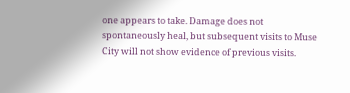one appears to take. Damage does not spontaneously heal, but subsequent visits to Muse City will not show evidence of previous visits.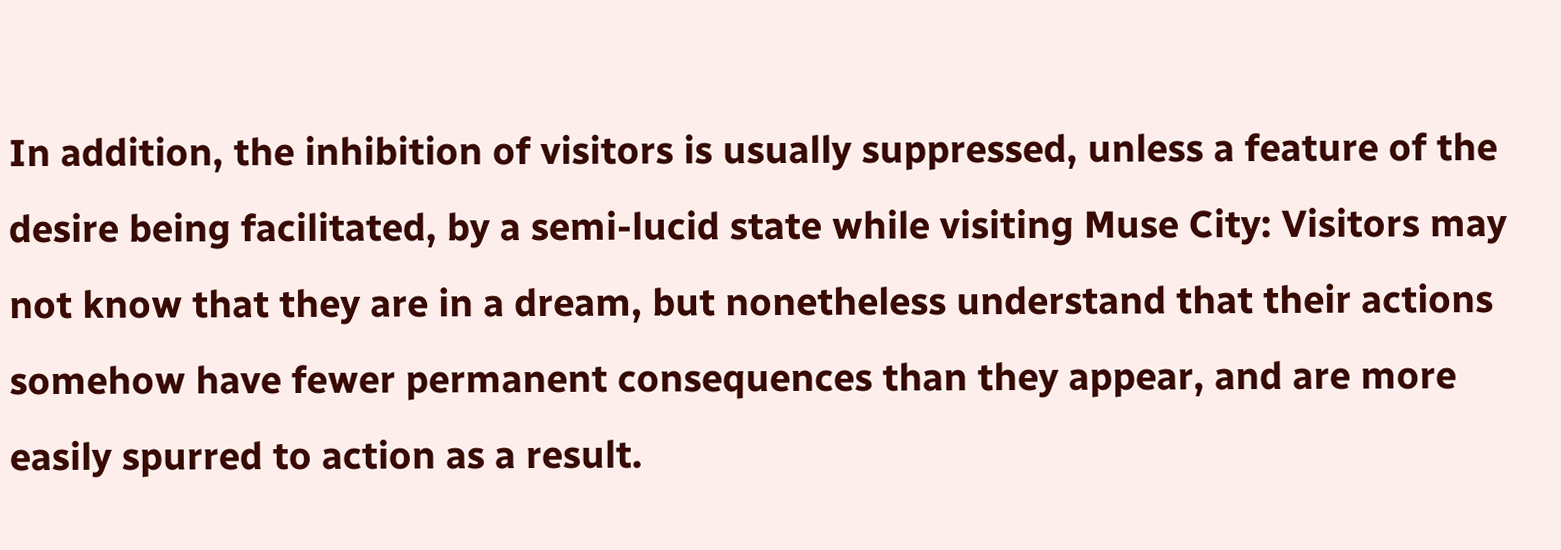In addition, the inhibition of visitors is usually suppressed, unless a feature of the desire being facilitated, by a semi-lucid state while visiting Muse City: Visitors may not know that they are in a dream, but nonetheless understand that their actions somehow have fewer permanent consequences than they appear, and are more easily spurred to action as a result.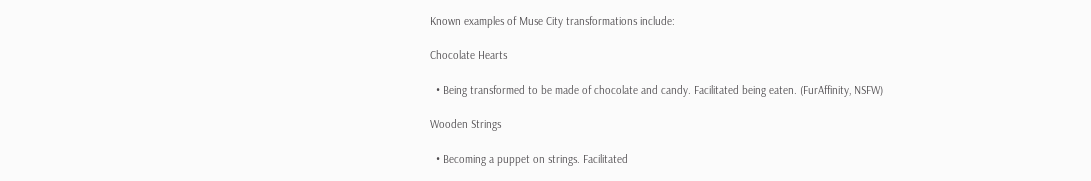Known examples of Muse City transformations include:

Chocolate Hearts

  • Being transformed to be made of chocolate and candy. Facilitated being eaten. (FurAffinity, NSFW)

Wooden Strings

  • Becoming a puppet on strings. Facilitated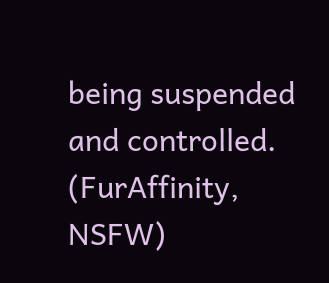being suspended and controlled. (FurAffinity, NSFW)